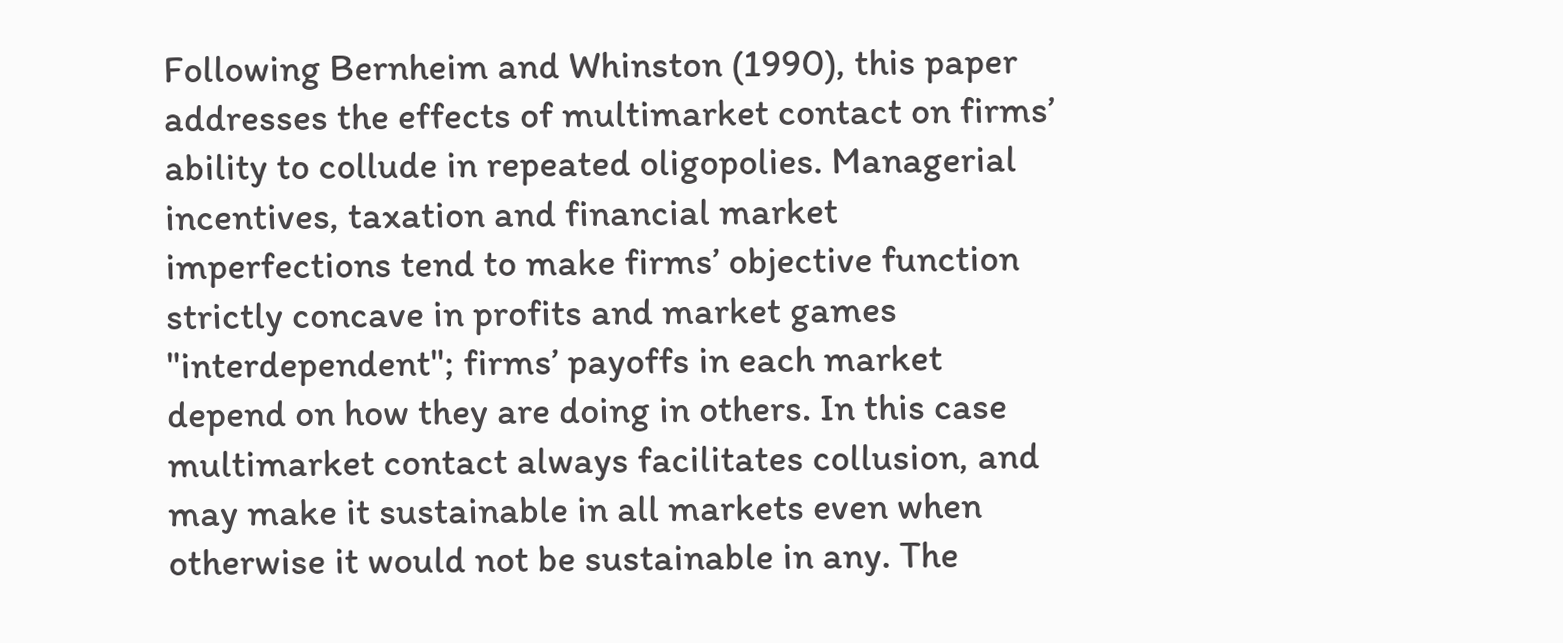Following Bernheim and Whinston (1990), this paper addresses the effects of multimarket contact on firms’ ability to collude in repeated oligopolies. Managerial incentives, taxation and financial market imperfections tend to make firms’ objective function strictly concave in profits and market games "interdependent"; firms’ payoffs in each market depend on how they are doing in others. In this case multimarket contact always facilitates collusion, and may make it sustainable in all markets even when otherwise it would not be sustainable in any. The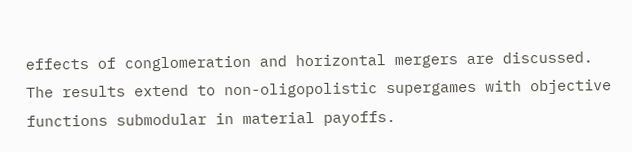effects of conglomeration and horizontal mergers are discussed. The results extend to non-oligopolistic supergames with objective functions submodular in material payoffs.